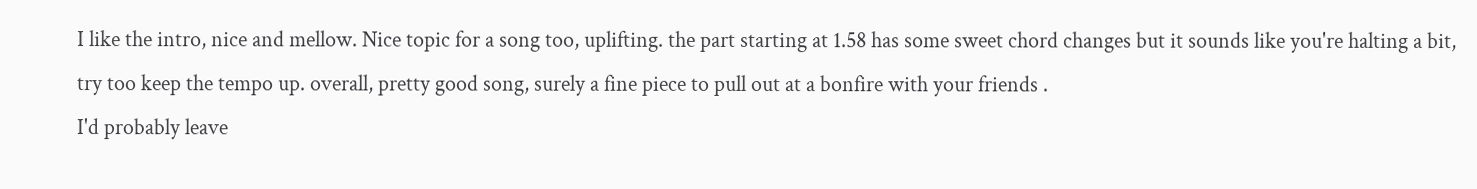I like the intro, nice and mellow. Nice topic for a song too, uplifting. the part starting at 1.58 has some sweet chord changes but it sounds like you're halting a bit, try too keep the tempo up. overall, pretty good song, surely a fine piece to pull out at a bonfire with your friends .
I'd probably leave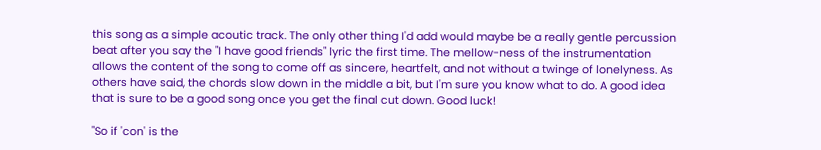this song as a simple acoutic track. The only other thing I'd add would maybe be a really gentle percussion beat after you say the "I have good friends" lyric the first time. The mellow-ness of the instrumentation allows the content of the song to come off as sincere, heartfelt, and not without a twinge of lonelyness. As others have said, the chords slow down in the middle a bit, but I'm sure you know what to do. A good idea that is sure to be a good song once you get the final cut down. Good luck!

"So if 'con' is the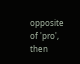opposite of 'pro', then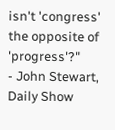isn't 'congress' the opposite of 'progress'?"
- John Stewart, Daily Show